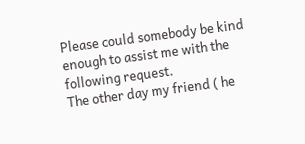Please could somebody be kind enough to assist me with the following request.
The other day my friend ( he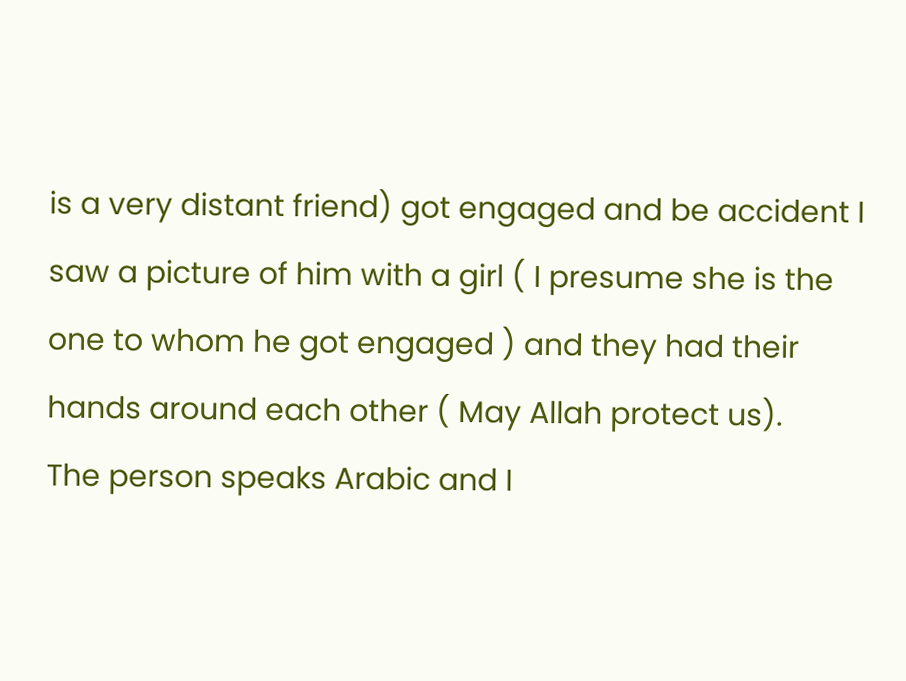is a very distant friend) got engaged and be accident I saw a picture of him with a girl ( I presume she is the one to whom he got engaged ) and they had their hands around each other ( May Allah protect us).
The person speaks Arabic and I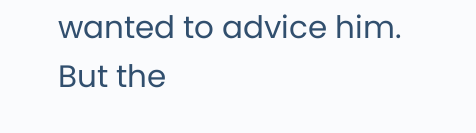wanted to advice him. But the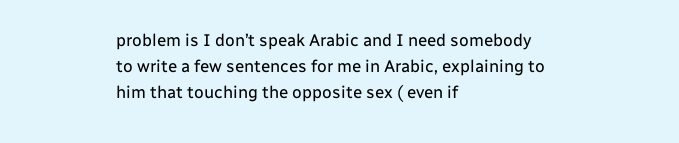problem is I don’t speak Arabic and I need somebody to write a few sentences for me in Arabic, explaining to him that touching the opposite sex ( even if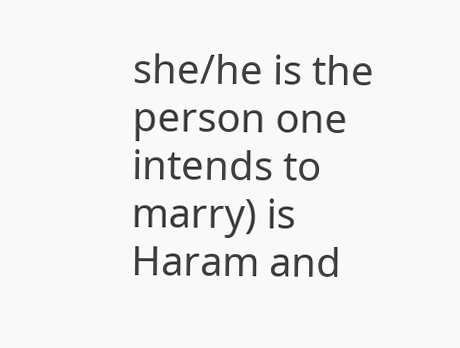she/he is the person one intends to marry) is Haram and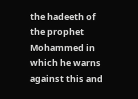the hadeeth of the prophet Mohammed in which he warns against this and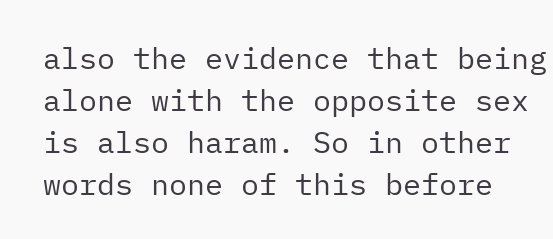also the evidence that being alone with the opposite sex is also haram. So in other words none of this before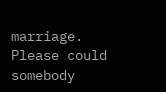marriage.
Please could somebody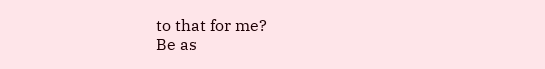to that for me?
Be as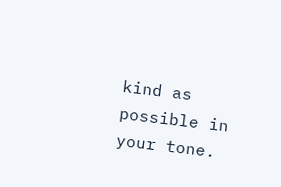kind as possible in your tone.